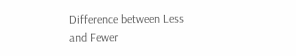Difference between Less and Fewer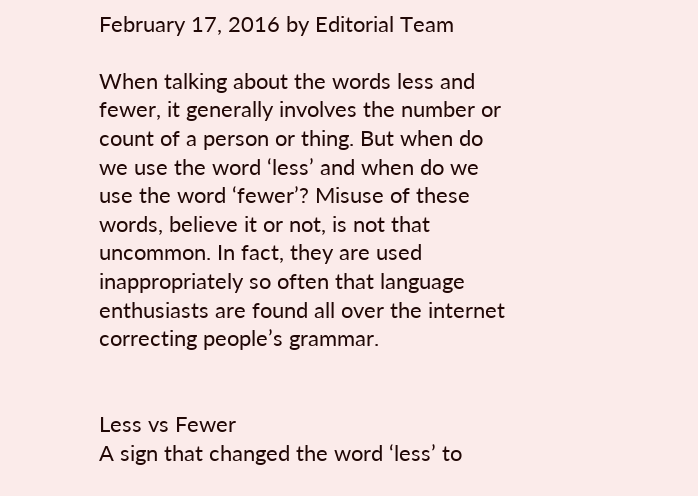February 17, 2016 by Editorial Team

When talking about the words less and fewer, it generally involves the number or count of a person or thing. But when do we use the word ‘less’ and when do we use the word ‘fewer’? Misuse of these words, believe it or not, is not that uncommon. In fact, they are used inappropriately so often that language enthusiasts are found all over the internet correcting people’s grammar.


Less vs Fewer
A sign that changed the word ‘less’ to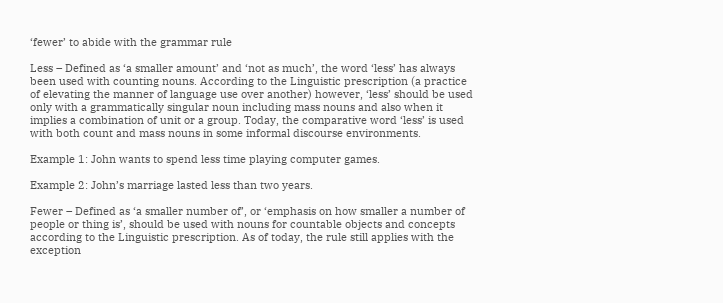‘fewer’ to abide with the grammar rule

Less – Defined as ‘a smaller amount’ and ‘not as much’, the word ‘less’ has always been used with counting nouns. According to the Linguistic prescription (a practice of elevating the manner of language use over another) however, ‘less’ should be used only with a grammatically singular noun including mass nouns and also when it implies a combination of unit or a group. Today, the comparative word ‘less’ is used with both count and mass nouns in some informal discourse environments.

Example 1: John wants to spend less time playing computer games.

Example 2: John’s marriage lasted less than two years.

Fewer – Defined as ‘a smaller number of’, or ‘emphasis on how smaller a number of people or thing is’, should be used with nouns for countable objects and concepts according to the Linguistic prescription. As of today, the rule still applies with the exception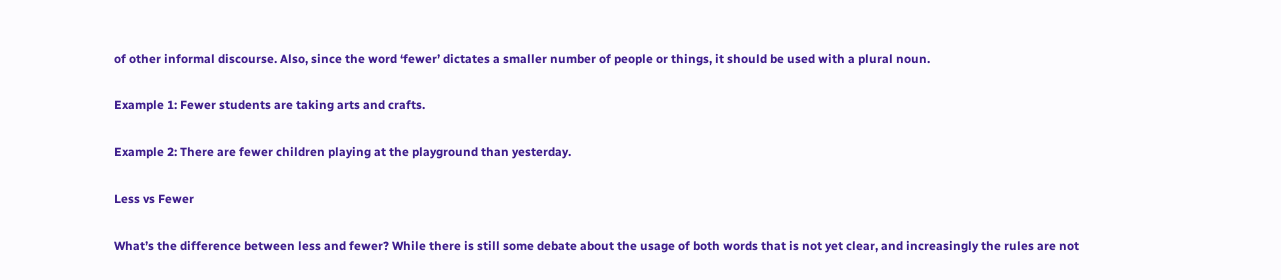of other informal discourse. Also, since the word ‘fewer’ dictates a smaller number of people or things, it should be used with a plural noun.

Example 1: Fewer students are taking arts and crafts.

Example 2: There are fewer children playing at the playground than yesterday.

Less vs Fewer

What’s the difference between less and fewer? While there is still some debate about the usage of both words that is not yet clear, and increasingly the rules are not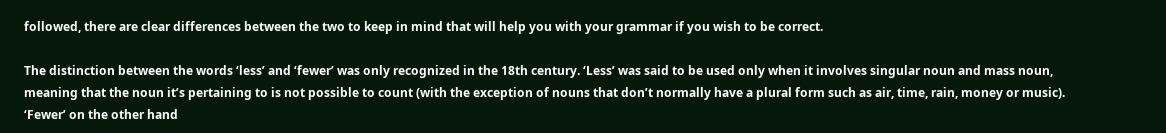followed, there are clear differences between the two to keep in mind that will help you with your grammar if you wish to be correct.

The distinction between the words ‘less’ and ‘fewer’ was only recognized in the 18th century. ‘Less’ was said to be used only when it involves singular noun and mass noun, meaning that the noun it’s pertaining to is not possible to count (with the exception of nouns that don’t normally have a plural form such as air, time, rain, money or music). ‘Fewer’ on the other hand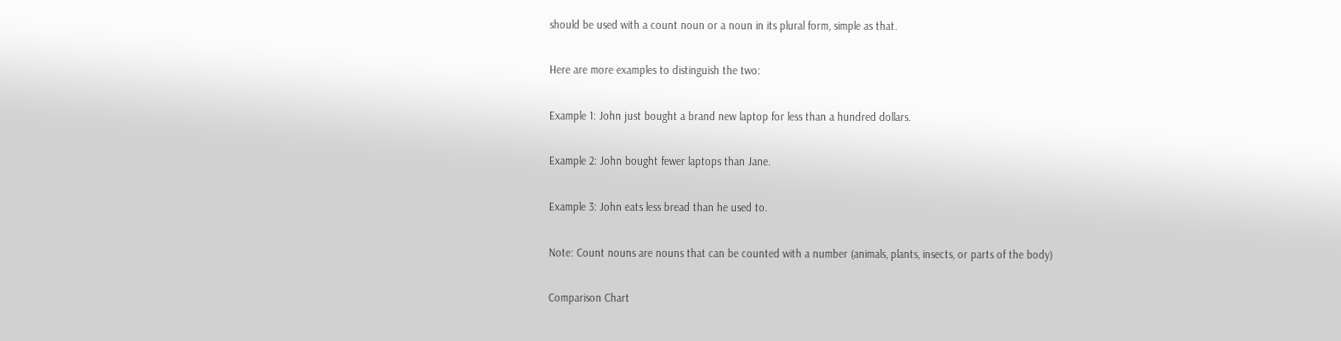should be used with a count noun or a noun in its plural form, simple as that.

Here are more examples to distinguish the two:

Example 1: John just bought a brand new laptop for less than a hundred dollars.

Example 2: John bought fewer laptops than Jane.

Example 3: John eats less bread than he used to.

Note: Count nouns are nouns that can be counted with a number (animals, plants, insects, or parts of the body)

Comparison Chart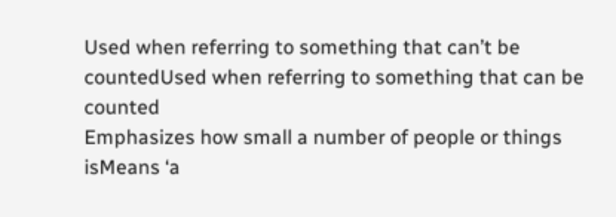Used when referring to something that can’t be countedUsed when referring to something that can be counted
Emphasizes how small a number of people or things isMeans ‘a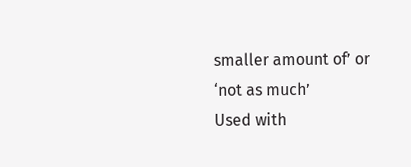smaller amount of’ or ‘not as much’
Used with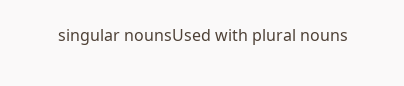singular nounsUsed with plural nouns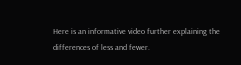Here is an informative video further explaining the differences of less and fewer.